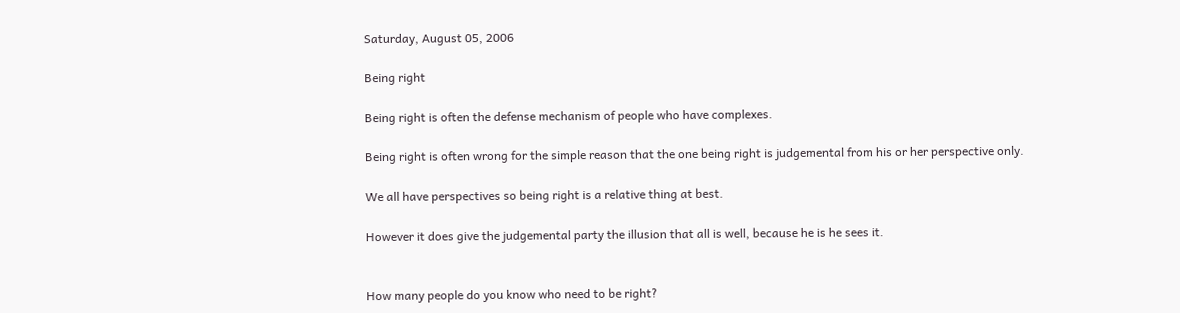Saturday, August 05, 2006

Being right

Being right is often the defense mechanism of people who have complexes.

Being right is often wrong for the simple reason that the one being right is judgemental from his or her perspective only.

We all have perspectives so being right is a relative thing at best.

However it does give the judgemental party the illusion that all is well, because he is he sees it.


How many people do you know who need to be right?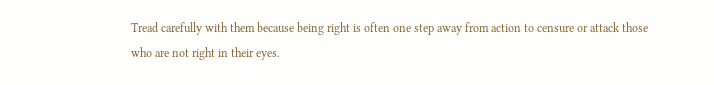Tread carefully with them because being right is often one step away from action to censure or attack those who are not right in their eyes.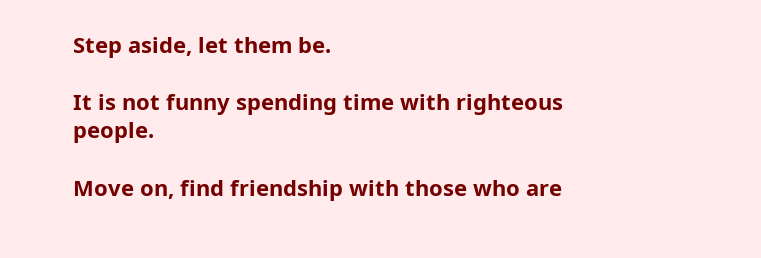Step aside, let them be.

It is not funny spending time with righteous people.

Move on, find friendship with those who are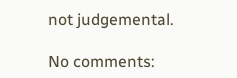not judgemental.

No comments: